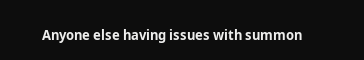Anyone else having issues with summon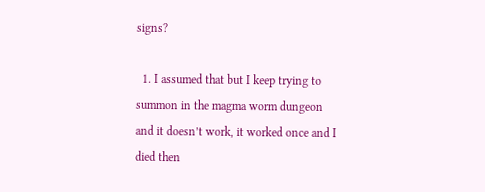signs?

  1. I assumed that but I keep trying to summon in the magma worm dungeon and it doesn’t work, it worked once and I died then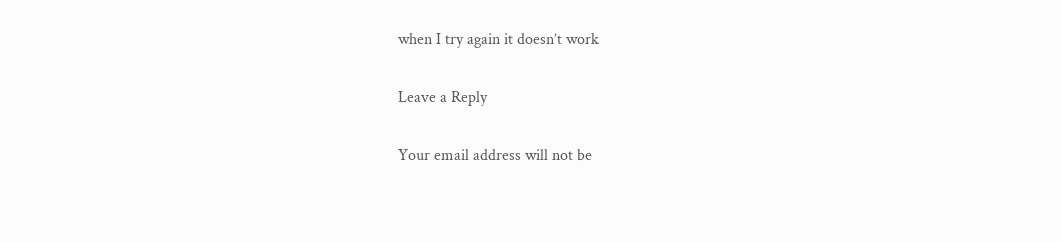when I try again it doesn’t work

Leave a Reply

Your email address will not be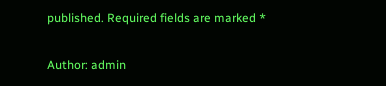published. Required fields are marked *

Author: admin